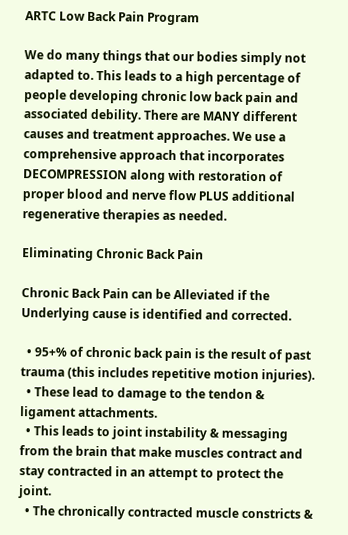ARTC Low Back Pain Program

We do many things that our bodies simply not adapted to. This leads to a high percentage of people developing chronic low back pain and associated debility. There are MANY different causes and treatment approaches. We use a comprehensive approach that incorporates DECOMPRESSION along with restoration of proper blood and nerve flow PLUS additional regenerative therapies as needed.

Eliminating Chronic Back Pain

Chronic Back Pain can be Alleviated if the Underlying cause is identified and corrected.

  • 95+% of chronic back pain is the result of past trauma (this includes repetitive motion injuries).
  • These lead to damage to the tendon & ligament attachments.
  • This leads to joint instability & messaging from the brain that make muscles contract and stay contracted in an attempt to protect the joint.
  • The chronically contracted muscle constricts &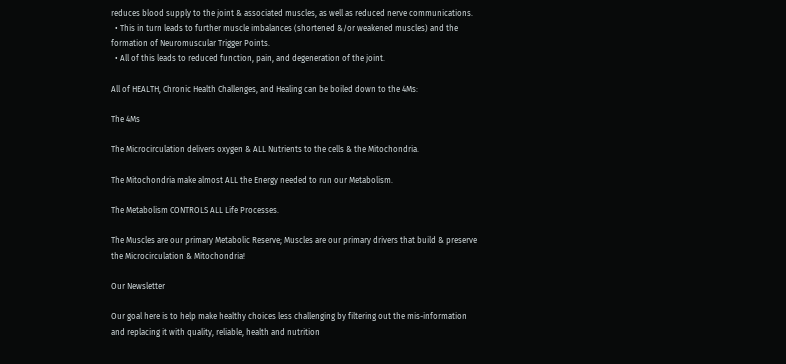reduces blood supply to the joint & associated muscles, as well as reduced nerve communications.
  • This in turn leads to further muscle imbalances (shortened &/or weakened muscles) and the formation of Neuromuscular Trigger Points.
  • All of this leads to reduced function, pain, and degeneration of the joint.

All of HEALTH, Chronic Health Challenges, and Healing can be boiled down to the 4Ms:

The 4Ms

The Microcirculation delivers oxygen & ALL Nutrients to the cells & the Mitochondria.

The Mitochondria make almost ALL the Energy needed to run our Metabolism.

The Metabolism CONTROLS ALL Life Processes.

The Muscles are our primary Metabolic Reserve; Muscles are our primary drivers that build & preserve the Microcirculation & Mitochondria!

Our Newsletter

Our goal here is to help make healthy choices less challenging by filtering out the mis-information and replacing it with quality, reliable, health and nutrition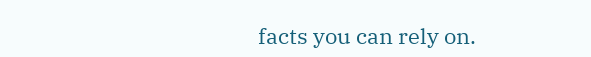facts you can rely on.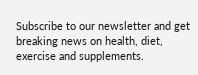Subscribe to our newsletter and get breaking news on health, diet, exercise and supplements.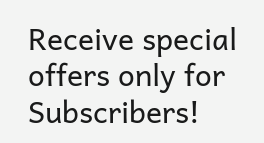Receive special offers only for Subscribers!